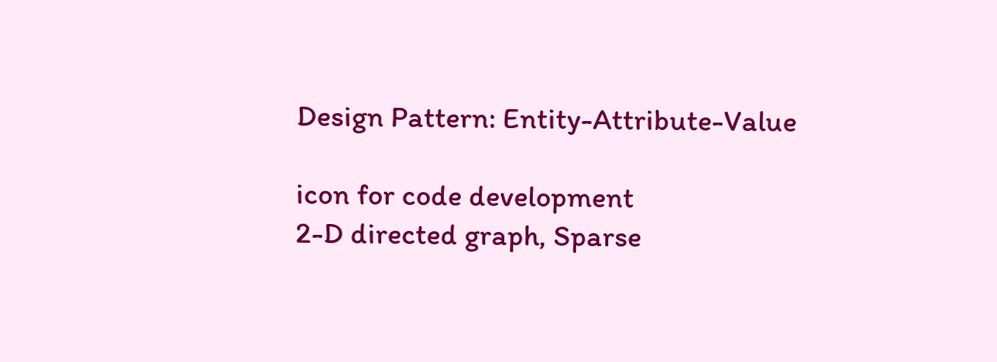Design Pattern: Entity-Attribute-Value

icon for code development
2-D directed graph, Sparse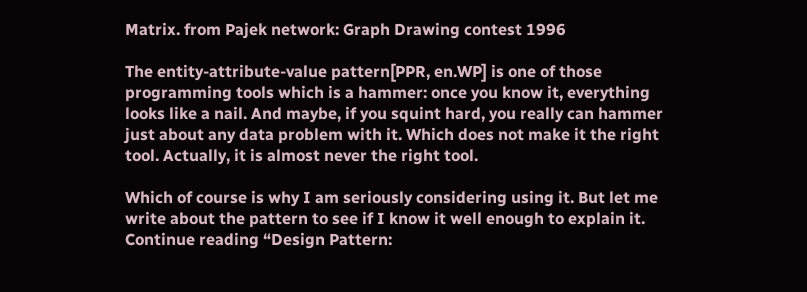Matrix. from Pajek network: Graph Drawing contest 1996

The entity-attribute-value pattern[PPR, en.WP] is one of those programming tools which is a hammer: once you know it, everything looks like a nail. And maybe, if you squint hard, you really can hammer just about any data problem with it. Which does not make it the right tool. Actually, it is almost never the right tool.

Which of course is why I am seriously considering using it. But let me write about the pattern to see if I know it well enough to explain it. Continue reading “Design Pattern: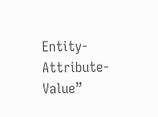Entity-Attribute-Value”